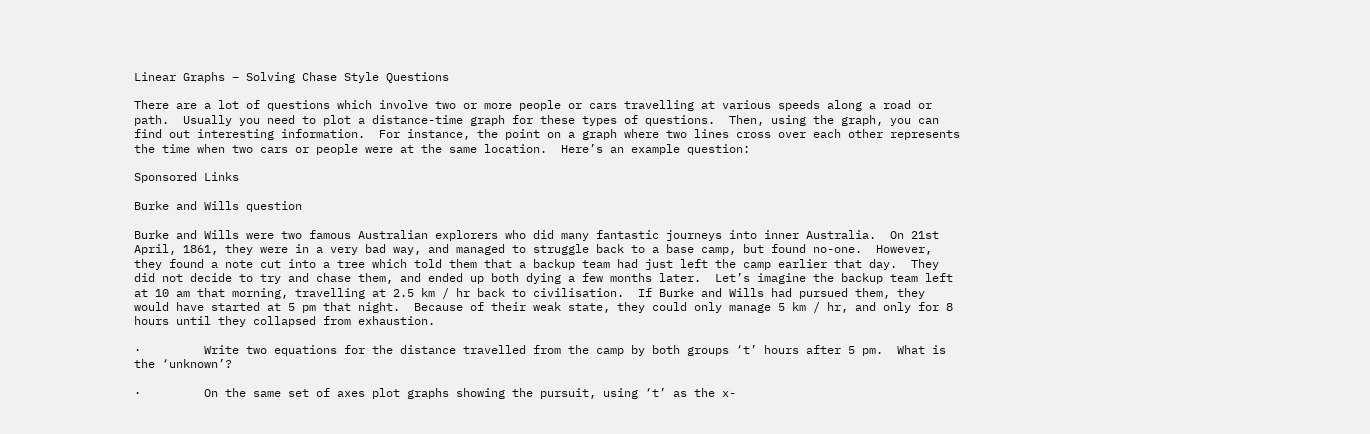Linear Graphs – Solving Chase Style Questions

There are a lot of questions which involve two or more people or cars travelling at various speeds along a road or path.  Usually you need to plot a distance-time graph for these types of questions.  Then, using the graph, you can find out interesting information.  For instance, the point on a graph where two lines cross over each other represents the time when two cars or people were at the same location.  Here’s an example question:

Sponsored Links

Burke and Wills question

Burke and Wills were two famous Australian explorers who did many fantastic journeys into inner Australia.  On 21st April, 1861, they were in a very bad way, and managed to struggle back to a base camp, but found no-one.  However, they found a note cut into a tree which told them that a backup team had just left the camp earlier that day.  They did not decide to try and chase them, and ended up both dying a few months later.  Let’s imagine the backup team left at 10 am that morning, travelling at 2.5 km / hr back to civilisation.  If Burke and Wills had pursued them, they would have started at 5 pm that night.  Because of their weak state, they could only manage 5 km / hr, and only for 8 hours until they collapsed from exhaustion.

·         Write two equations for the distance travelled from the camp by both groups ‘t’ hours after 5 pm.  What is the ‘unknown’?

·         On the same set of axes plot graphs showing the pursuit, using ‘t’ as the x-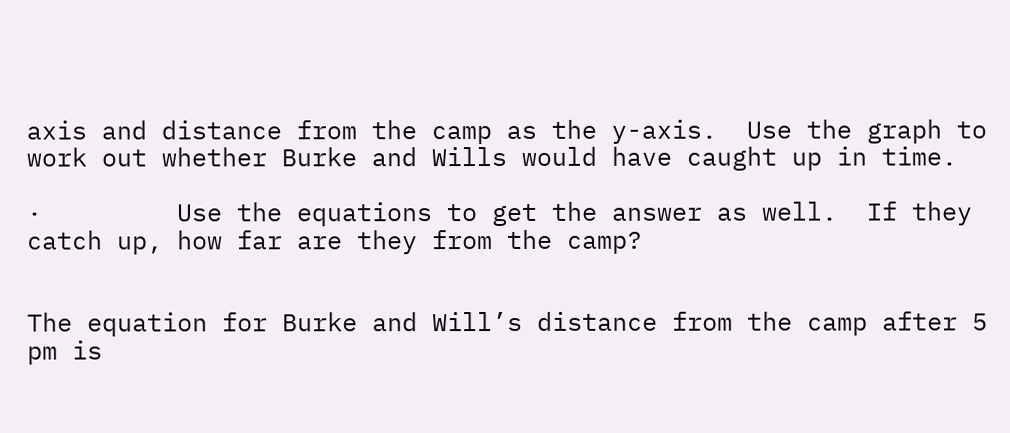axis and distance from the camp as the y-axis.  Use the graph to work out whether Burke and Wills would have caught up in time.

·         Use the equations to get the answer as well.  If they catch up, how far are they from the camp?


The equation for Burke and Will’s distance from the camp after 5 pm is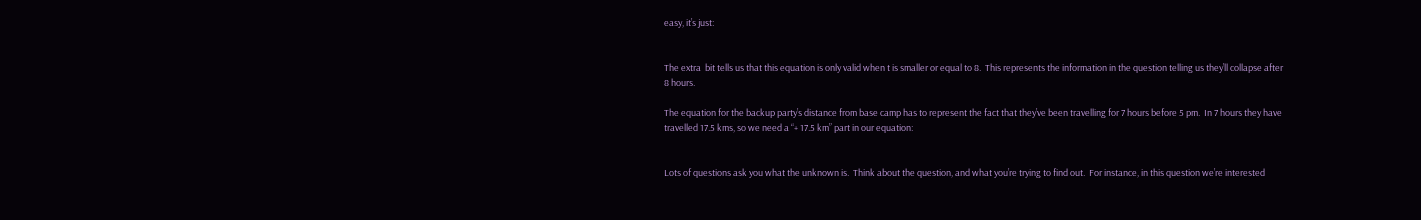easy, it’s just:


The extra  bit tells us that this equation is only valid when t is smaller or equal to 8.  This represents the information in the question telling us they’ll collapse after 8 hours.

The equation for the backup party’s distance from base camp has to represent the fact that they’ve been travelling for 7 hours before 5 pm.  In 7 hours they have travelled 17.5 kms, so we need a “+ 17.5 km” part in our equation:


Lots of questions ask you what the unknown is.  Think about the question, and what you’re trying to find out.  For instance, in this question we’re interested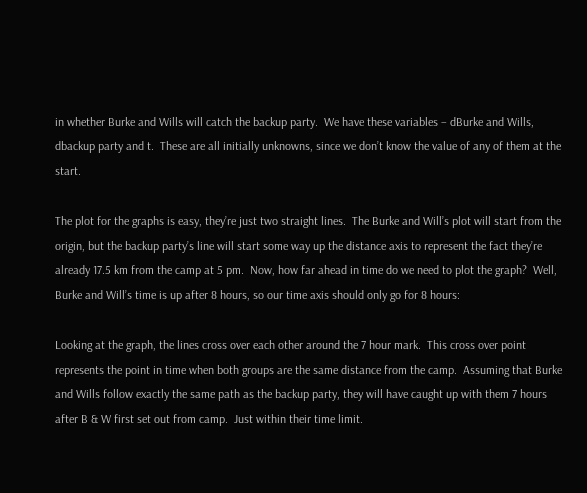in whether Burke and Wills will catch the backup party.  We have these variables – dBurke and Wills, dbackup party and t.  These are all initially unknowns, since we don’t know the value of any of them at the start.

The plot for the graphs is easy, they’re just two straight lines.  The Burke and Will’s plot will start from the origin, but the backup party’s line will start some way up the distance axis to represent the fact they’re already 17.5 km from the camp at 5 pm.  Now, how far ahead in time do we need to plot the graph?  Well, Burke and Will’s time is up after 8 hours, so our time axis should only go for 8 hours:

Looking at the graph, the lines cross over each other around the 7 hour mark.  This cross over point represents the point in time when both groups are the same distance from the camp.  Assuming that Burke and Wills follow exactly the same path as the backup party, they will have caught up with them 7 hours after B & W first set out from camp.  Just within their time limit.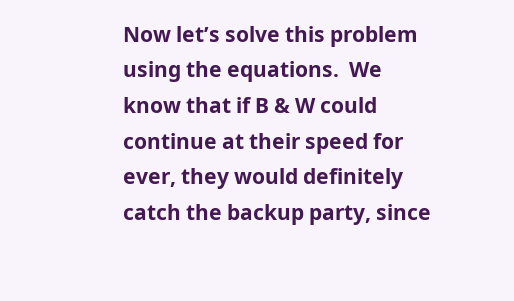Now let’s solve this problem using the equations.  We know that if B & W could continue at their speed for ever, they would definitely catch the backup party, since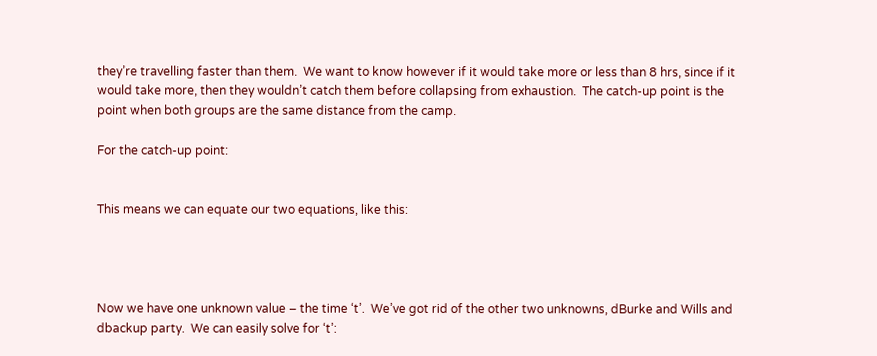they’re travelling faster than them.  We want to know however if it would take more or less than 8 hrs, since if it would take more, then they wouldn’t catch them before collapsing from exhaustion.  The catch-up point is the point when both groups are the same distance from the camp.

For the catch-up point:


This means we can equate our two equations, like this:




Now we have one unknown value – the time ‘t’.  We’ve got rid of the other two unknowns, dBurke and Wills and dbackup party.  We can easily solve for ‘t’: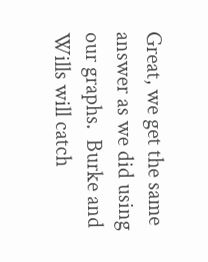Great, we get the same answer as we did using our graphs.  Burke and Wills will catch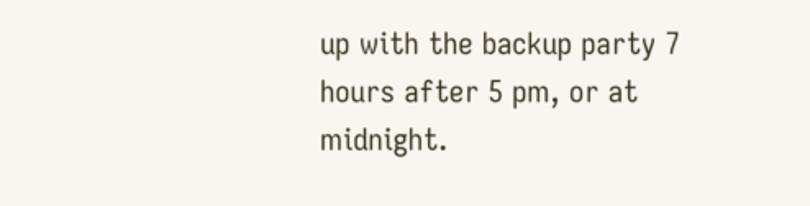up with the backup party 7 hours after 5 pm, or at midnight.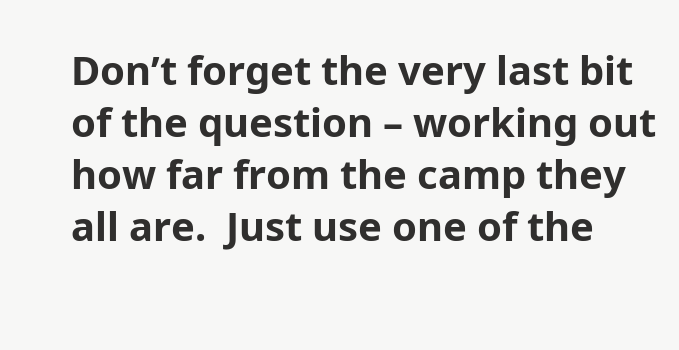Don’t forget the very last bit of the question – working out how far from the camp they all are.  Just use one of the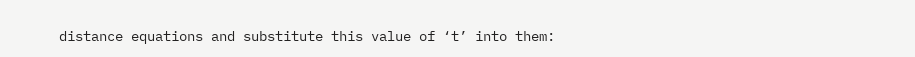distance equations and substitute this value of ‘t’ into them: